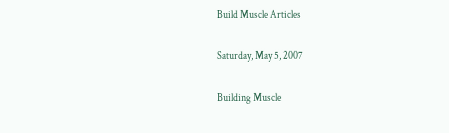Build Muscle Articles

Saturday, May 5, 2007

Building Muscle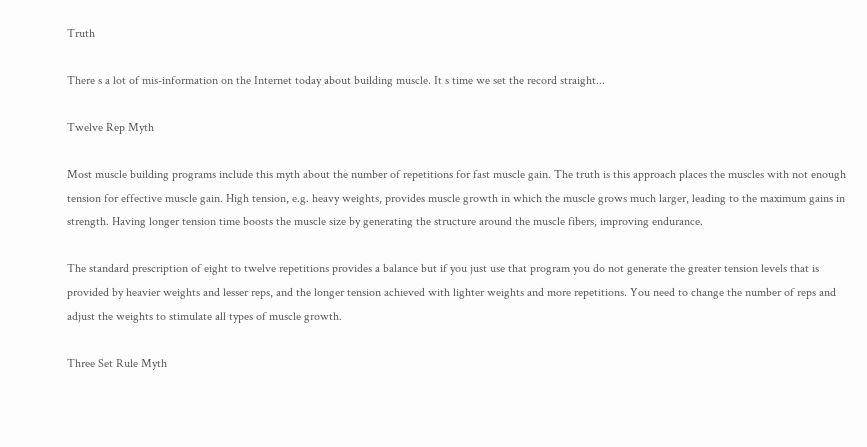Truth

There s a lot of mis-information on the Internet today about building muscle. It s time we set the record straight...

Twelve Rep Myth

Most muscle building programs include this myth about the number of repetitions for fast muscle gain. The truth is this approach places the muscles with not enough tension for effective muscle gain. High tension, e.g. heavy weights, provides muscle growth in which the muscle grows much larger, leading to the maximum gains in strength. Having longer tension time boosts the muscle size by generating the structure around the muscle fibers, improving endurance.

The standard prescription of eight to twelve repetitions provides a balance but if you just use that program you do not generate the greater tension levels that is provided by heavier weights and lesser reps, and the longer tension achieved with lighter weights and more repetitions. You need to change the number of reps and adjust the weights to stimulate all types of muscle growth.

Three Set Rule Myth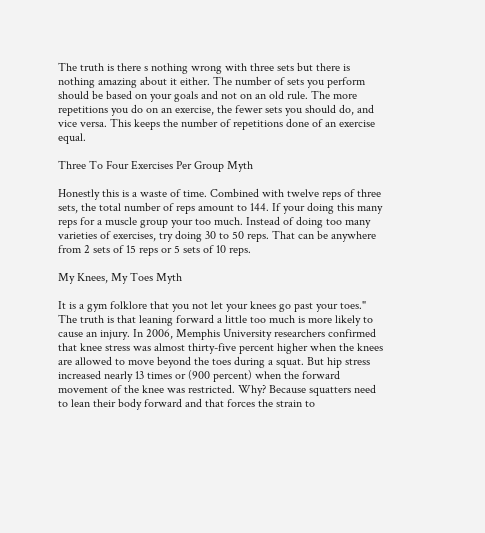The truth is there s nothing wrong with three sets but there is nothing amazing about it either. The number of sets you perform should be based on your goals and not on an old rule. The more repetitions you do on an exercise, the fewer sets you should do, and vice versa. This keeps the number of repetitions done of an exercise equal.

Three To Four Exercises Per Group Myth

Honestly this is a waste of time. Combined with twelve reps of three sets, the total number of reps amount to 144. If your doing this many reps for a muscle group your too much. Instead of doing too many varieties of exercises, try doing 30 to 50 reps. That can be anywhere from 2 sets of 15 reps or 5 sets of 10 reps.

My Knees, My Toes Myth

It is a gym folklore that you not let your knees go past your toes." The truth is that leaning forward a little too much is more likely to cause an injury. In 2006, Memphis University researchers confirmed that knee stress was almost thirty-five percent higher when the knees are allowed to move beyond the toes during a squat. But hip stress increased nearly 13 times or (900 percent) when the forward movement of the knee was restricted. Why? Because squatters need to lean their body forward and that forces the strain to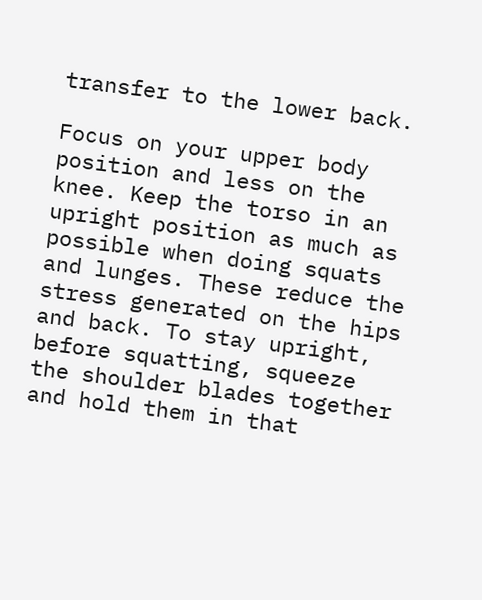transfer to the lower back.

Focus on your upper body position and less on the knee. Keep the torso in an upright position as much as possible when doing squats and lunges. These reduce the stress generated on the hips and back. To stay upright, before squatting, squeeze the shoulder blades together and hold them in that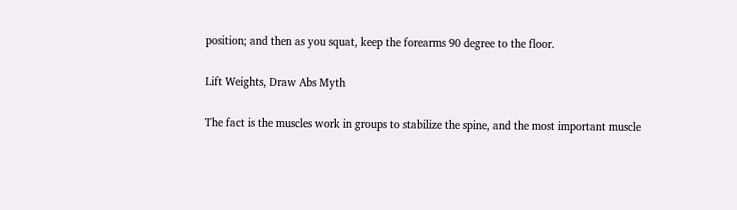position; and then as you squat, keep the forearms 90 degree to the floor.

Lift Weights, Draw Abs Myth

The fact is the muscles work in groups to stabilize the spine, and the most important muscle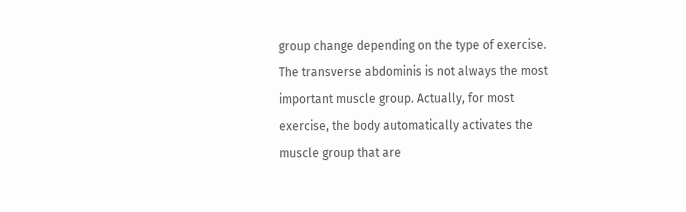group change depending on the type of exercise. The transverse abdominis is not always the most important muscle group. Actually, for most exercise, the body automatically activates the muscle group that are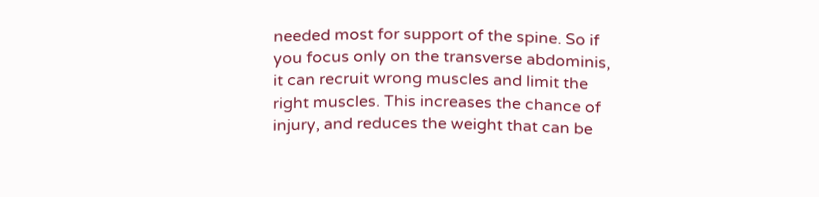needed most for support of the spine. So if you focus only on the transverse abdominis, it can recruit wrong muscles and limit the right muscles. This increases the chance of injury, and reduces the weight that can be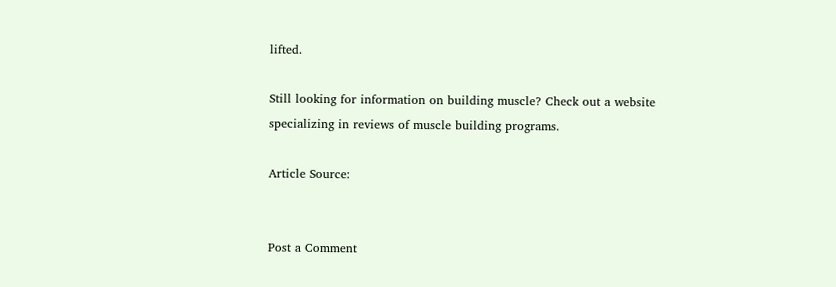lifted.

Still looking for information on building muscle? Check out a website specializing in reviews of muscle building programs.

Article Source:


Post a Comment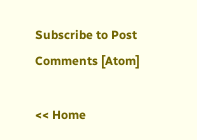Subscribe to Post Comments [Atom]

<< Home